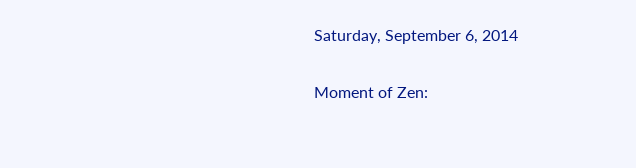Saturday, September 6, 2014

Moment of Zen: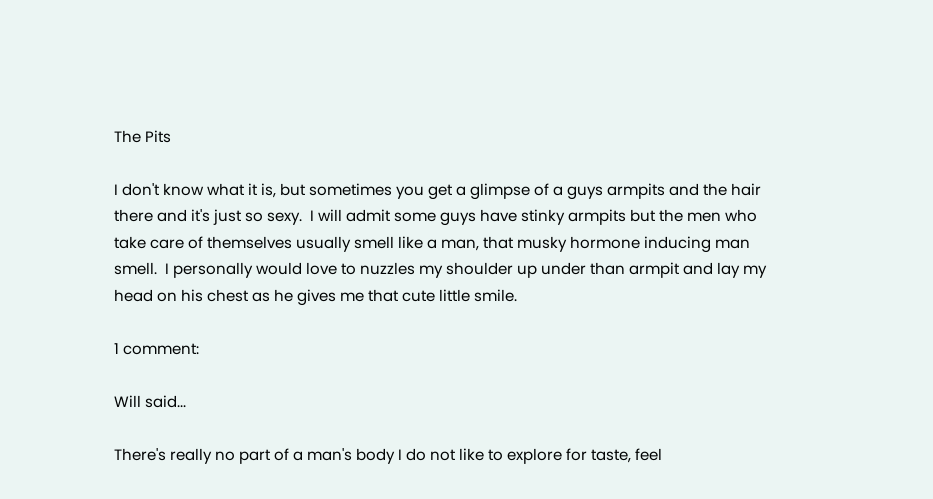The Pits

I don't know what it is, but sometimes you get a glimpse of a guys armpits and the hair there and it's just so sexy.  I will admit some guys have stinky armpits but the men who take care of themselves usually smell like a man, that musky hormone inducing man smell.  I personally would love to nuzzles my shoulder up under than armpit and lay my head on his chest as he gives me that cute little smile.

1 comment:

Will said...

There's really no part of a man's body I do not like to explore for taste, feel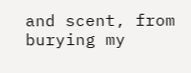and scent, from burying my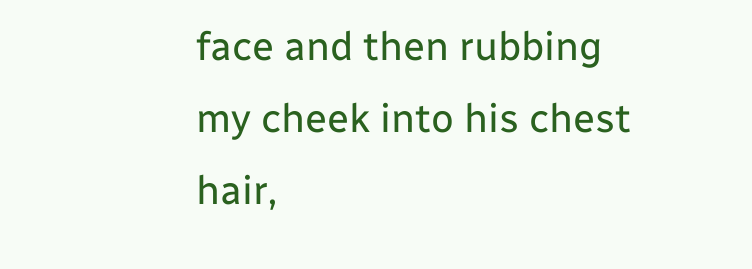face and then rubbing my cheek into his chest hair,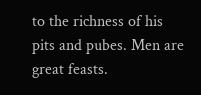to the richness of his pits and pubes. Men are great feasts.